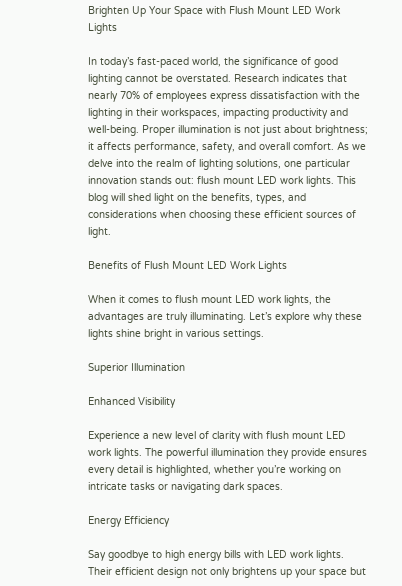Brighten Up Your Space with Flush Mount LED Work Lights

In today’s fast-paced world, the significance of good lighting cannot be overstated. Research indicates that nearly 70% of employees express dissatisfaction with the lighting in their workspaces, impacting productivity and well-being. Proper illumination is not just about brightness; it affects performance, safety, and overall comfort. As we delve into the realm of lighting solutions, one particular innovation stands out: flush mount LED work lights. This blog will shed light on the benefits, types, and considerations when choosing these efficient sources of light.

Benefits of Flush Mount LED Work Lights

When it comes to flush mount LED work lights, the advantages are truly illuminating. Let’s explore why these lights shine bright in various settings.

Superior Illumination

Enhanced Visibility

Experience a new level of clarity with flush mount LED work lights. The powerful illumination they provide ensures every detail is highlighted, whether you’re working on intricate tasks or navigating dark spaces.

Energy Efficiency

Say goodbye to high energy bills with LED work lights. Their efficient design not only brightens up your space but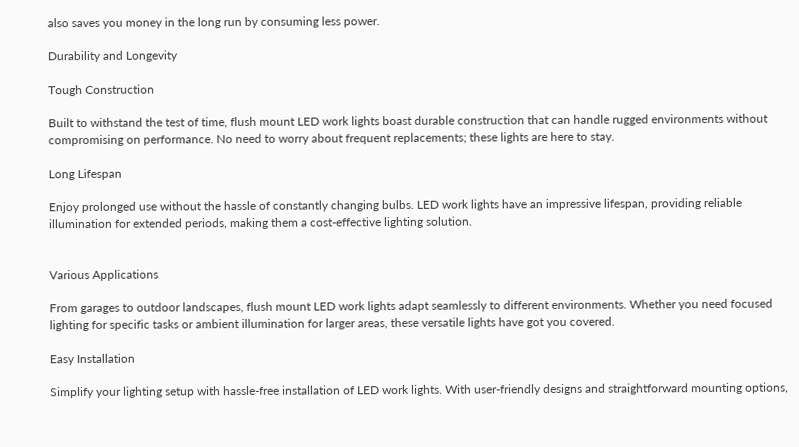also saves you money in the long run by consuming less power.

Durability and Longevity

Tough Construction

Built to withstand the test of time, flush mount LED work lights boast durable construction that can handle rugged environments without compromising on performance. No need to worry about frequent replacements; these lights are here to stay.

Long Lifespan

Enjoy prolonged use without the hassle of constantly changing bulbs. LED work lights have an impressive lifespan, providing reliable illumination for extended periods, making them a cost-effective lighting solution.


Various Applications

From garages to outdoor landscapes, flush mount LED work lights adapt seamlessly to different environments. Whether you need focused lighting for specific tasks or ambient illumination for larger areas, these versatile lights have got you covered.

Easy Installation

Simplify your lighting setup with hassle-free installation of LED work lights. With user-friendly designs and straightforward mounting options,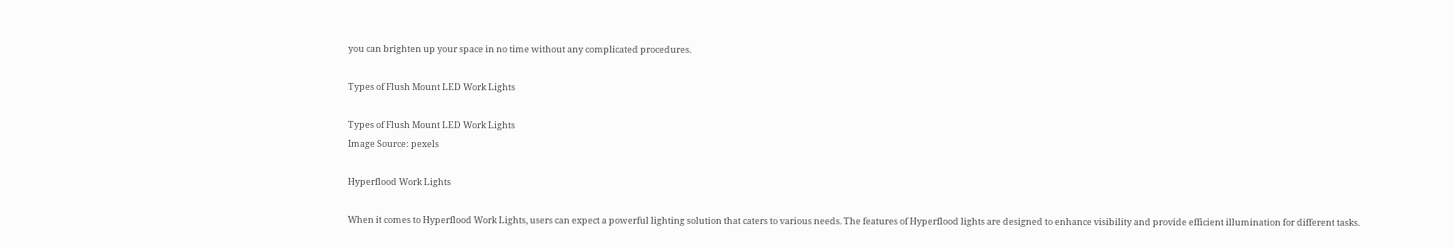you can brighten up your space in no time without any complicated procedures.

Types of Flush Mount LED Work Lights

Types of Flush Mount LED Work Lights
Image Source: pexels

Hyperflood Work Lights

When it comes to Hyperflood Work Lights, users can expect a powerful lighting solution that caters to various needs. The features of Hyperflood lights are designed to enhance visibility and provide efficient illumination for different tasks.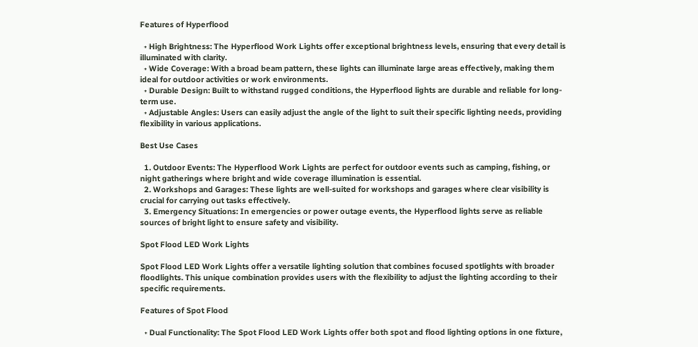Features of Hyperflood

  • High Brightness: The Hyperflood Work Lights offer exceptional brightness levels, ensuring that every detail is illuminated with clarity.
  • Wide Coverage: With a broad beam pattern, these lights can illuminate large areas effectively, making them ideal for outdoor activities or work environments.
  • Durable Design: Built to withstand rugged conditions, the Hyperflood lights are durable and reliable for long-term use.
  • Adjustable Angles: Users can easily adjust the angle of the light to suit their specific lighting needs, providing flexibility in various applications.

Best Use Cases

  1. Outdoor Events: The Hyperflood Work Lights are perfect for outdoor events such as camping, fishing, or night gatherings where bright and wide coverage illumination is essential.
  2. Workshops and Garages: These lights are well-suited for workshops and garages where clear visibility is crucial for carrying out tasks effectively.
  3. Emergency Situations: In emergencies or power outage events, the Hyperflood lights serve as reliable sources of bright light to ensure safety and visibility.

Spot Flood LED Work Lights

Spot Flood LED Work Lights offer a versatile lighting solution that combines focused spotlights with broader floodlights. This unique combination provides users with the flexibility to adjust the lighting according to their specific requirements.

Features of Spot Flood

  • Dual Functionality: The Spot Flood LED Work Lights offer both spot and flood lighting options in one fixture,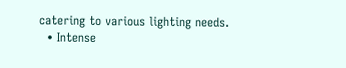catering to various lighting needs.
  • Intense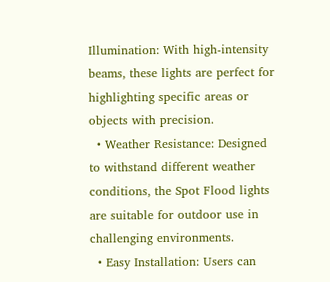Illumination: With high-intensity beams, these lights are perfect for highlighting specific areas or objects with precision.
  • Weather Resistance: Designed to withstand different weather conditions, the Spot Flood lights are suitable for outdoor use in challenging environments.
  • Easy Installation: Users can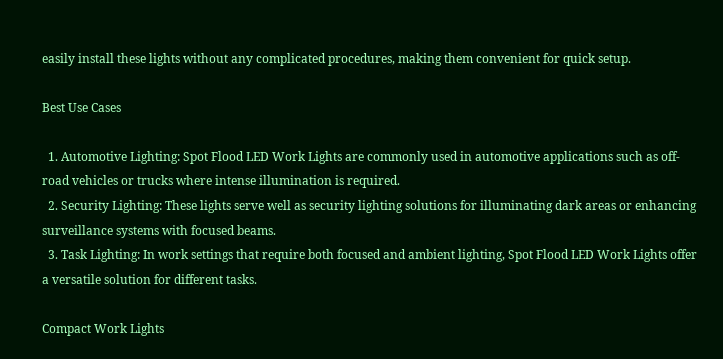easily install these lights without any complicated procedures, making them convenient for quick setup.

Best Use Cases

  1. Automotive Lighting: Spot Flood LED Work Lights are commonly used in automotive applications such as off-road vehicles or trucks where intense illumination is required.
  2. Security Lighting: These lights serve well as security lighting solutions for illuminating dark areas or enhancing surveillance systems with focused beams.
  3. Task Lighting: In work settings that require both focused and ambient lighting, Spot Flood LED Work Lights offer a versatile solution for different tasks.

Compact Work Lights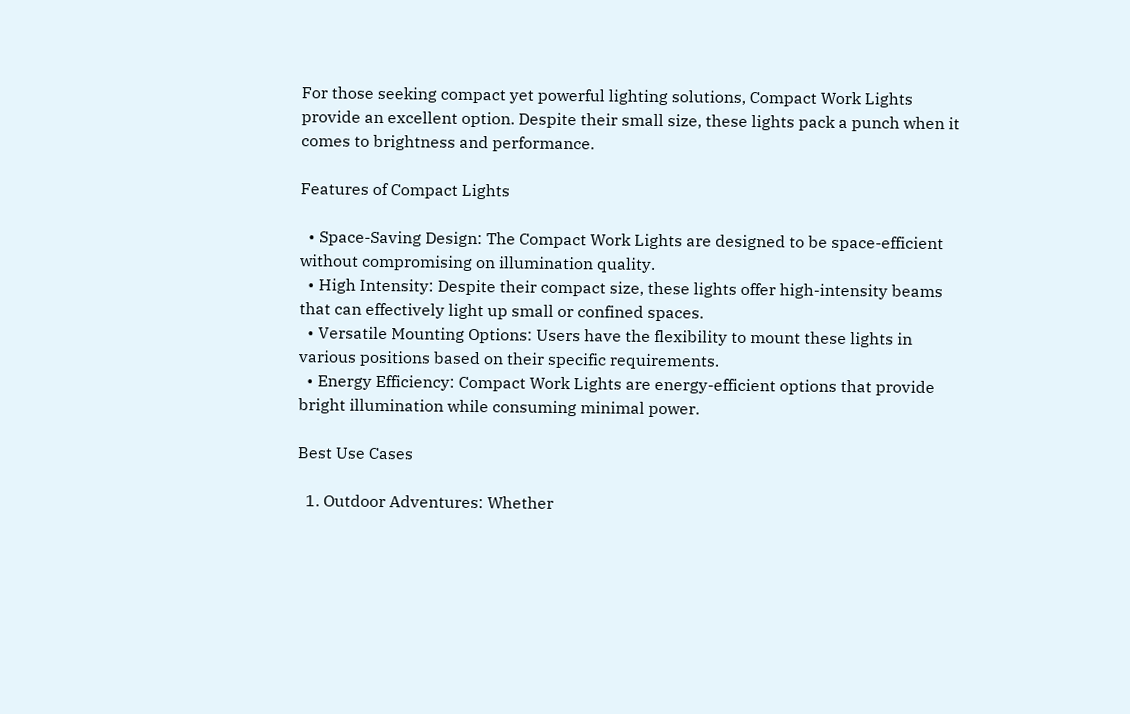For those seeking compact yet powerful lighting solutions, Compact Work Lights provide an excellent option. Despite their small size, these lights pack a punch when it comes to brightness and performance.

Features of Compact Lights

  • Space-Saving Design: The Compact Work Lights are designed to be space-efficient without compromising on illumination quality.
  • High Intensity: Despite their compact size, these lights offer high-intensity beams that can effectively light up small or confined spaces.
  • Versatile Mounting Options: Users have the flexibility to mount these lights in various positions based on their specific requirements.
  • Energy Efficiency: Compact Work Lights are energy-efficient options that provide bright illumination while consuming minimal power.

Best Use Cases

  1. Outdoor Adventures: Whether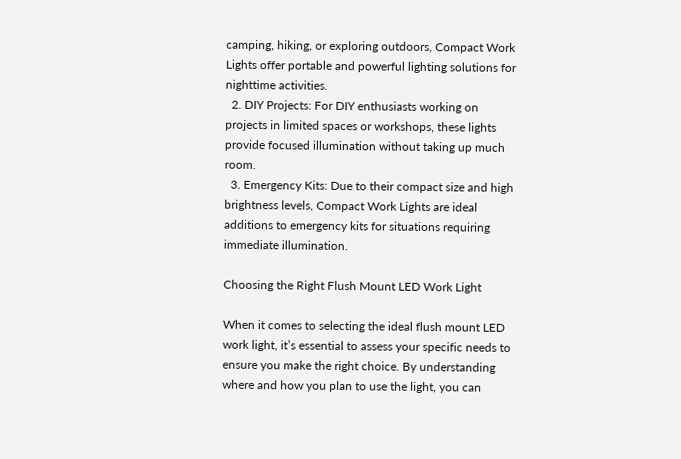camping, hiking, or exploring outdoors, Compact Work Lights offer portable and powerful lighting solutions for nighttime activities.
  2. DIY Projects: For DIY enthusiasts working on projects in limited spaces or workshops, these lights provide focused illumination without taking up much room.
  3. Emergency Kits: Due to their compact size and high brightness levels, Compact Work Lights are ideal additions to emergency kits for situations requiring immediate illumination.

Choosing the Right Flush Mount LED Work Light

When it comes to selecting the ideal flush mount LED work light, it’s essential to assess your specific needs to ensure you make the right choice. By understanding where and how you plan to use the light, you can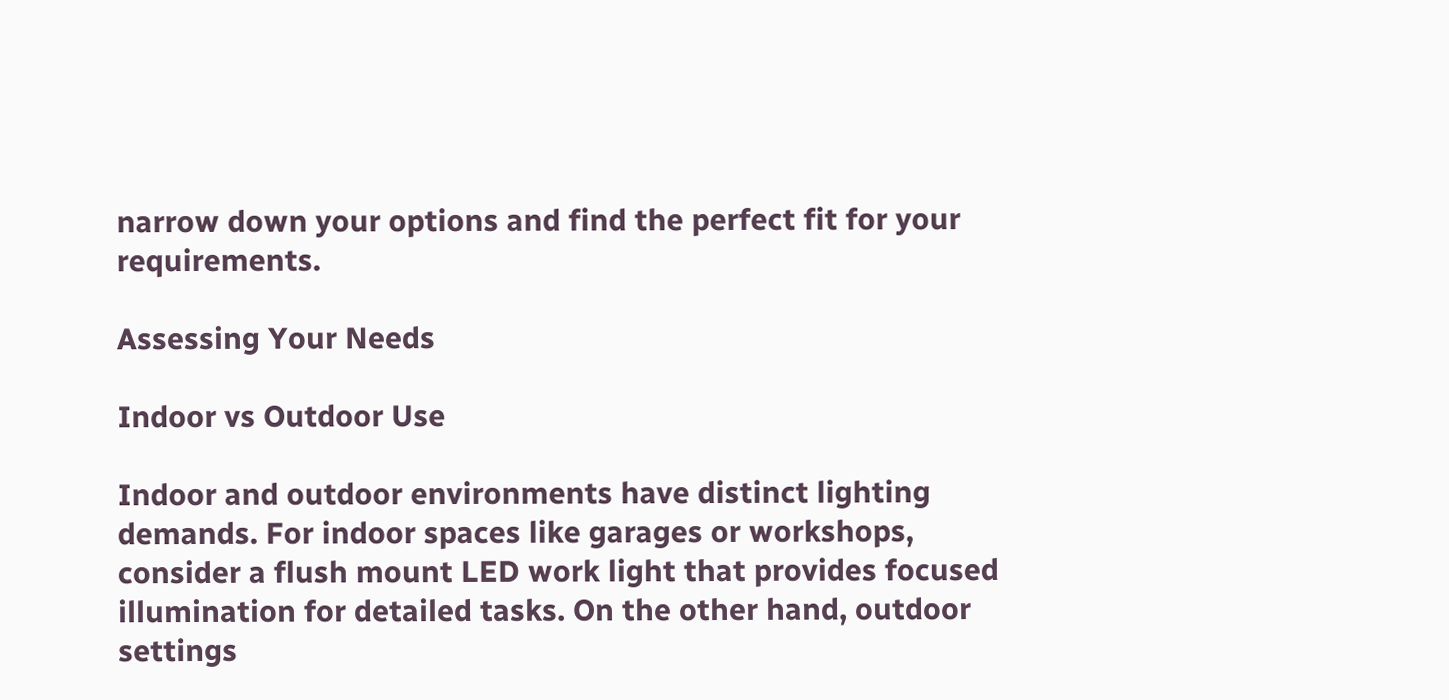narrow down your options and find the perfect fit for your requirements.

Assessing Your Needs

Indoor vs Outdoor Use

Indoor and outdoor environments have distinct lighting demands. For indoor spaces like garages or workshops, consider a flush mount LED work light that provides focused illumination for detailed tasks. On the other hand, outdoor settings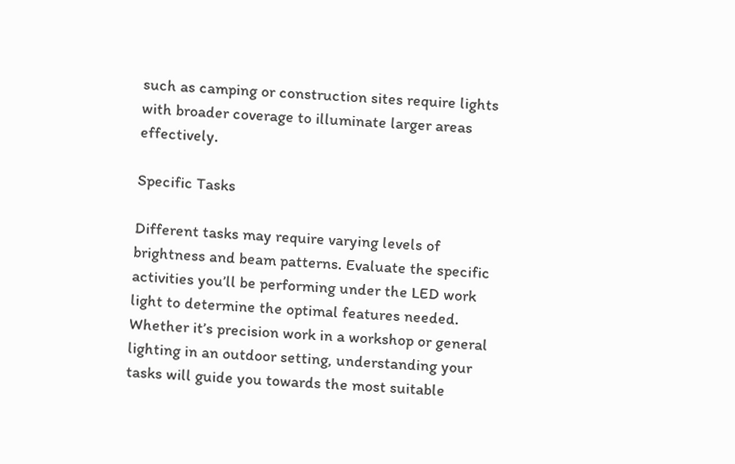such as camping or construction sites require lights with broader coverage to illuminate larger areas effectively.

Specific Tasks

Different tasks may require varying levels of brightness and beam patterns. Evaluate the specific activities you’ll be performing under the LED work light to determine the optimal features needed. Whether it’s precision work in a workshop or general lighting in an outdoor setting, understanding your tasks will guide you towards the most suitable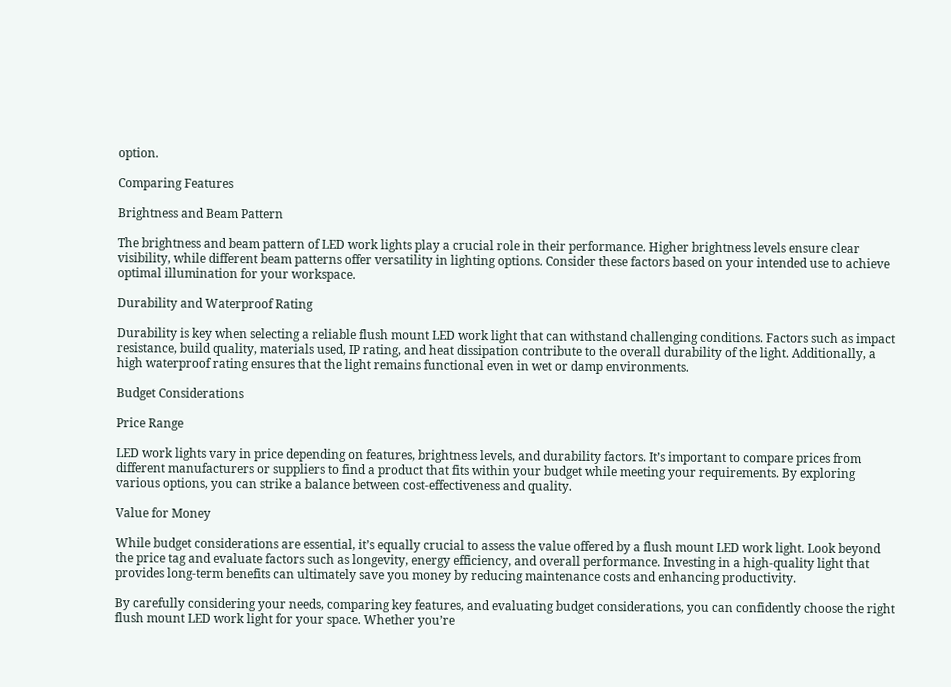option.

Comparing Features

Brightness and Beam Pattern

The brightness and beam pattern of LED work lights play a crucial role in their performance. Higher brightness levels ensure clear visibility, while different beam patterns offer versatility in lighting options. Consider these factors based on your intended use to achieve optimal illumination for your workspace.

Durability and Waterproof Rating

Durability is key when selecting a reliable flush mount LED work light that can withstand challenging conditions. Factors such as impact resistance, build quality, materials used, IP rating, and heat dissipation contribute to the overall durability of the light. Additionally, a high waterproof rating ensures that the light remains functional even in wet or damp environments.

Budget Considerations

Price Range

LED work lights vary in price depending on features, brightness levels, and durability factors. It’s important to compare prices from different manufacturers or suppliers to find a product that fits within your budget while meeting your requirements. By exploring various options, you can strike a balance between cost-effectiveness and quality.

Value for Money

While budget considerations are essential, it’s equally crucial to assess the value offered by a flush mount LED work light. Look beyond the price tag and evaluate factors such as longevity, energy efficiency, and overall performance. Investing in a high-quality light that provides long-term benefits can ultimately save you money by reducing maintenance costs and enhancing productivity.

By carefully considering your needs, comparing key features, and evaluating budget considerations, you can confidently choose the right flush mount LED work light for your space. Whether you’re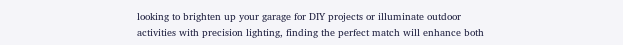looking to brighten up your garage for DIY projects or illuminate outdoor activities with precision lighting, finding the perfect match will enhance both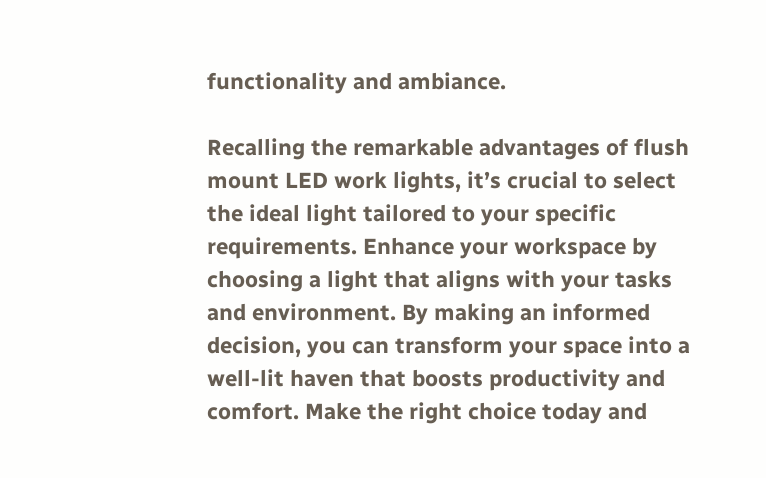functionality and ambiance.

Recalling the remarkable advantages of flush mount LED work lights, it’s crucial to select the ideal light tailored to your specific requirements. Enhance your workspace by choosing a light that aligns with your tasks and environment. By making an informed decision, you can transform your space into a well-lit haven that boosts productivity and comfort. Make the right choice today and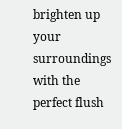brighten up your surroundings with the perfect flush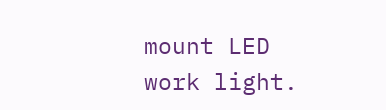mount LED work light.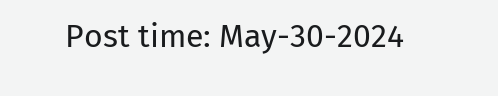Post time: May-30-2024